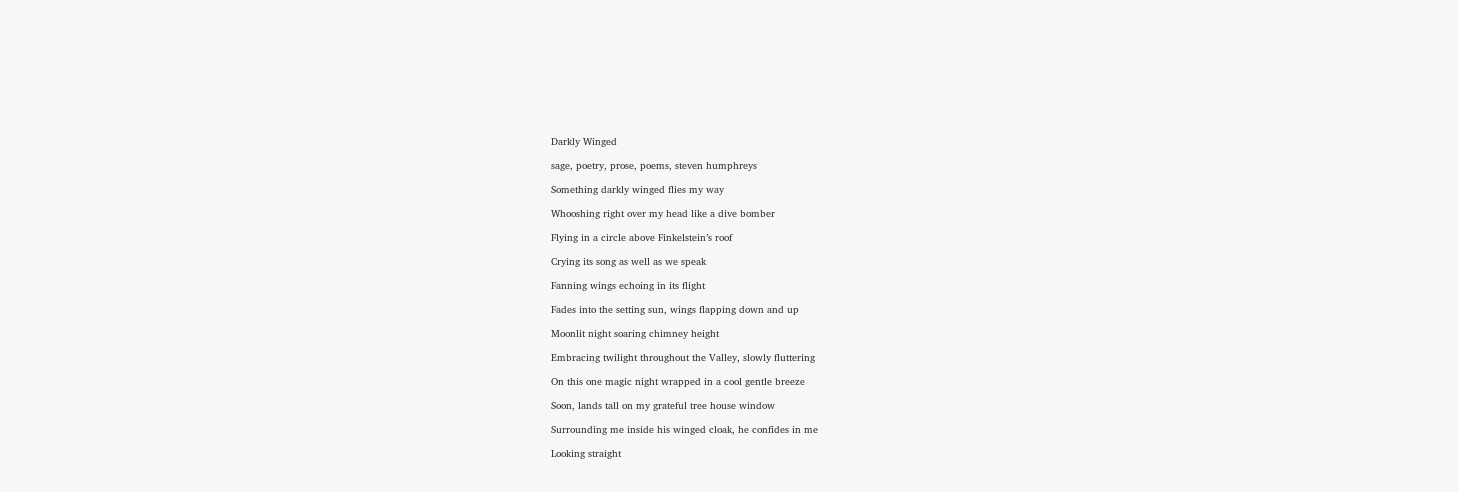Darkly Winged

sage, poetry, prose, poems, steven humphreys

Something darkly winged flies my way

Whooshing right over my head like a dive bomber

Flying in a circle above Finkelstein’s roof

Crying its song as well as we speak

Fanning wings echoing in its flight

Fades into the setting sun, wings flapping down and up

Moonlit night soaring chimney height

Embracing twilight throughout the Valley, slowly fluttering

On this one magic night wrapped in a cool gentle breeze

Soon, lands tall on my grateful tree house window

Surrounding me inside his winged cloak, he confides in me

Looking straight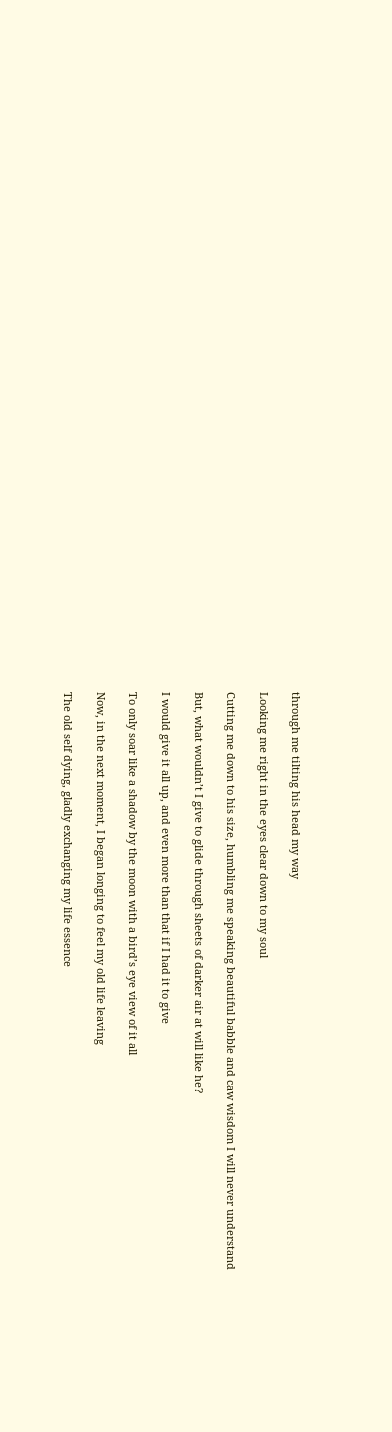through me tilting his head my way

Looking me right in the eyes clear down to my soul

Cutting me down to his size, humbling me speaking beautiful babble and caw wisdom I will never understand

But, what wouldn’t I give to glide through sheets of darker air at will like he?

I would give it all up, and even more than that if I had it to give

To only soar like a shadow by the moon with a bird’s eye view of it all

Now, in the next moment, I began longing to feel my old life leaving

The old self dying, gladly exchanging my life essence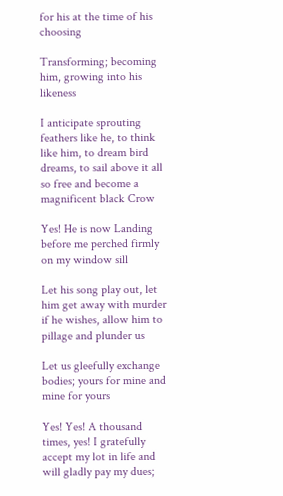for his at the time of his choosing

Transforming; becoming him, growing into his likeness

I anticipate sprouting feathers like he, to think like him, to dream bird dreams, to sail above it all so free and become a magnificent black Crow

Yes! He is now Landing before me perched firmly on my window sill

Let his song play out, let him get away with murder if he wishes, allow him to pillage and plunder us

Let us gleefully exchange bodies; yours for mine and mine for yours

Yes! Yes! A thousand times, yes! I gratefully accept my lot in life and will gladly pay my dues;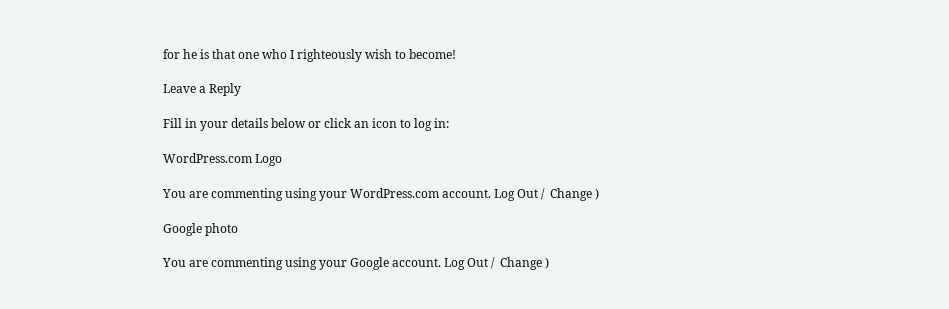for he is that one who I righteously wish to become!

Leave a Reply

Fill in your details below or click an icon to log in:

WordPress.com Logo

You are commenting using your WordPress.com account. Log Out /  Change )

Google photo

You are commenting using your Google account. Log Out /  Change )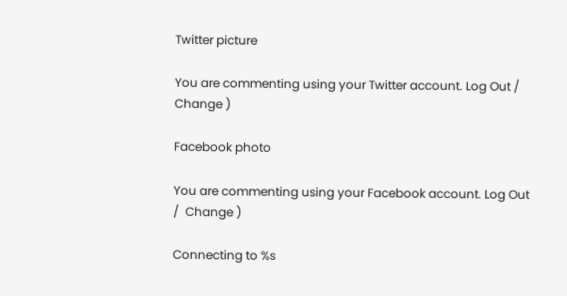Twitter picture

You are commenting using your Twitter account. Log Out /  Change )

Facebook photo

You are commenting using your Facebook account. Log Out /  Change )

Connecting to %s